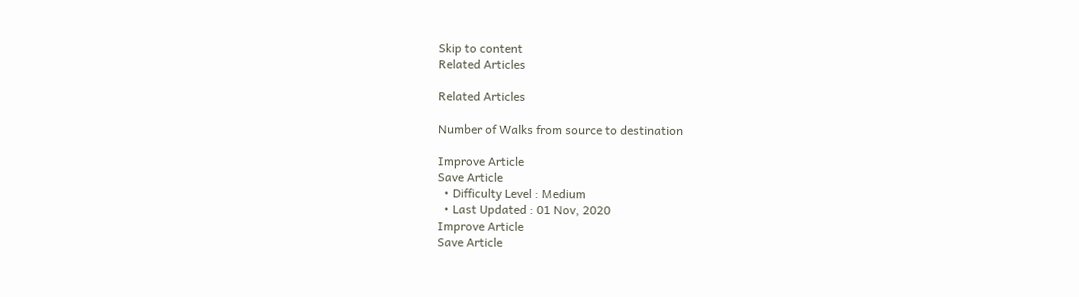Skip to content
Related Articles

Related Articles

Number of Walks from source to destination

Improve Article
Save Article
  • Difficulty Level : Medium
  • Last Updated : 01 Nov, 2020
Improve Article
Save Article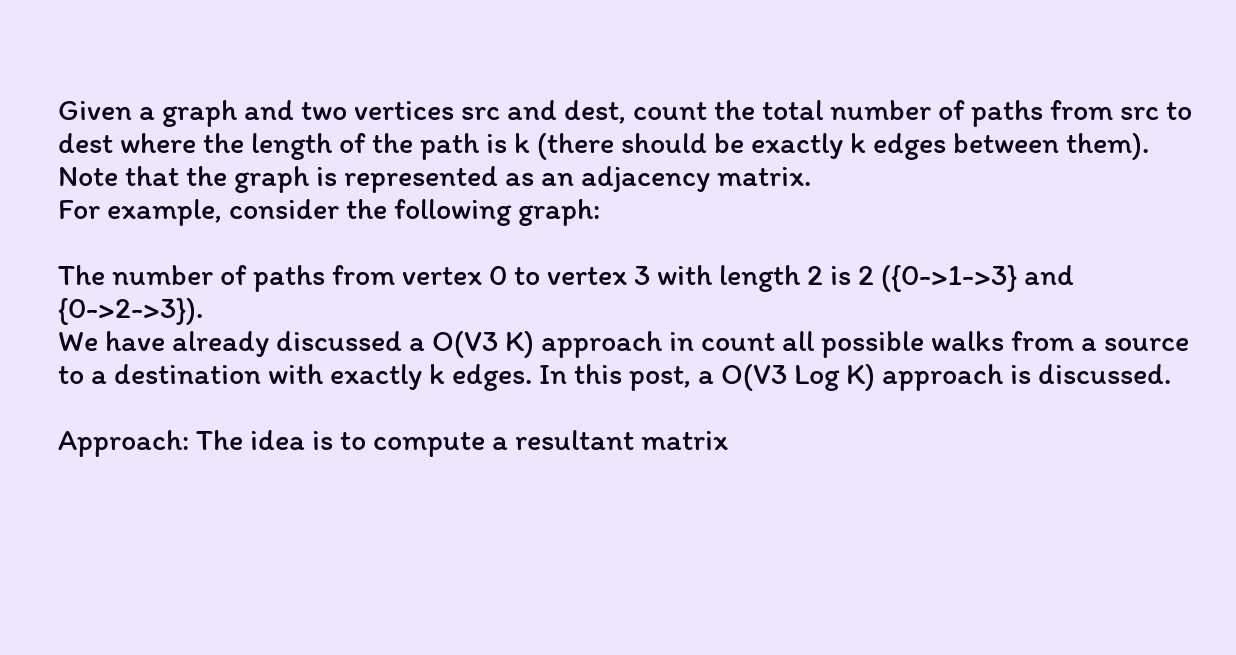Given a graph and two vertices src and dest, count the total number of paths from src to dest where the length of the path is k (there should be exactly k edges between them). Note that the graph is represented as an adjacency matrix.
For example, consider the following graph:

The number of paths from vertex 0 to vertex 3 with length 2 is 2 ({0->1->3} and {0->2->3}).
We have already discussed a O(V3 K) approach in count all possible walks from a source to a destination with exactly k edges. In this post, a O(V3 Log K) approach is discussed.

Approach: The idea is to compute a resultant matrix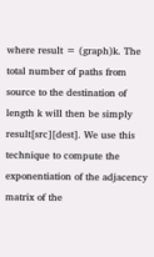where result = (graph)k. The total number of paths from source to the destination of length k will then be simply result[src][dest]. We use this technique to compute the exponentiation of the adjacency matrix of the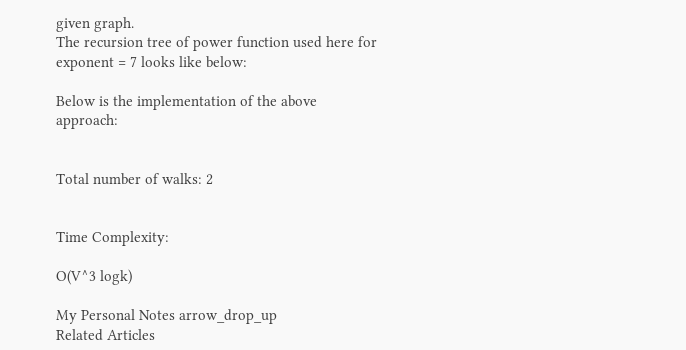given graph.
The recursion tree of power function used here for exponent = 7 looks like below:

Below is the implementation of the above approach:


Total number of walks: 2


Time Complexity:

O(V^3 logk)

My Personal Notes arrow_drop_up
Related Articles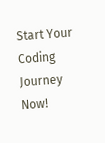Start Your Coding Journey Now!